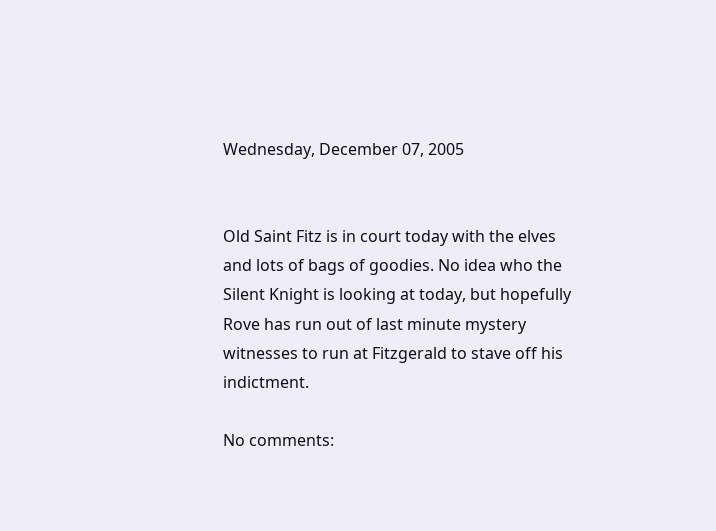Wednesday, December 07, 2005


Old Saint Fitz is in court today with the elves and lots of bags of goodies. No idea who the Silent Knight is looking at today, but hopefully Rove has run out of last minute mystery witnesses to run at Fitzgerald to stave off his indictment.

No comments: